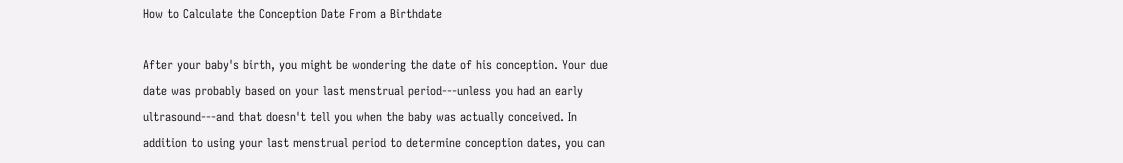How to Calculate the Conception Date From a Birthdate

After your baby's birth, you might be wondering the date of his conception. Your due date was probably based on your last menstrual period---unless you had an early ultrasound---and that doesn't tell you when the baby was actually conceived. In addition to using your last menstrual period to determine conception dates, you can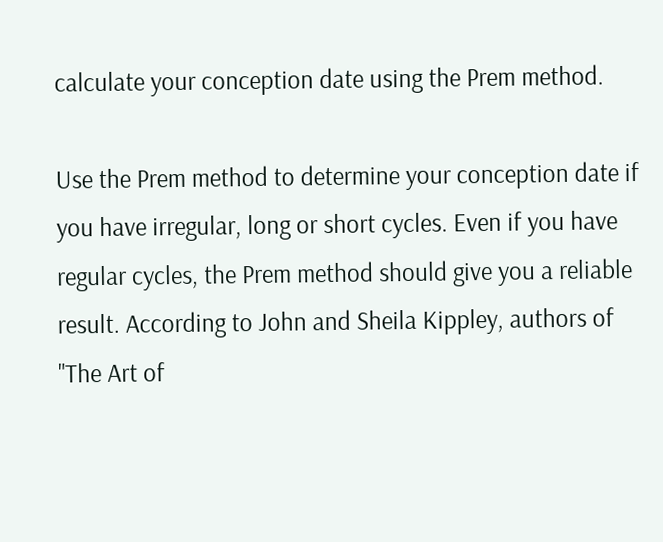calculate your conception date using the Prem method.

Use the Prem method to determine your conception date if you have irregular, long or short cycles. Even if you have regular cycles, the Prem method should give you a reliable result. According to John and Sheila Kippley, authors of "The Art of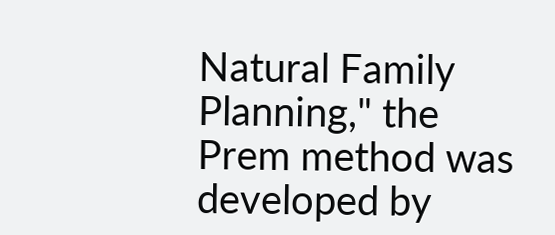Natural Family Planning," the Prem method was developed by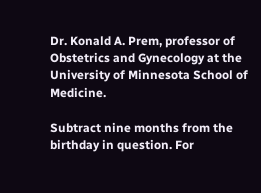Dr. Konald A. Prem, professor of Obstetrics and Gynecology at the University of Minnesota School of Medicine.

Subtract nine months from the birthday in question. For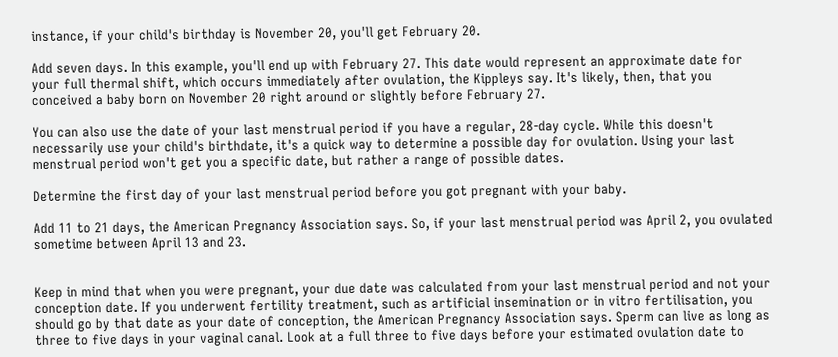instance, if your child's birthday is November 20, you'll get February 20.

Add seven days. In this example, you'll end up with February 27. This date would represent an approximate date for your full thermal shift, which occurs immediately after ovulation, the Kippleys say. It's likely, then, that you conceived a baby born on November 20 right around or slightly before February 27.

You can also use the date of your last menstrual period if you have a regular, 28-day cycle. While this doesn't necessarily use your child's birthdate, it's a quick way to determine a possible day for ovulation. Using your last menstrual period won't get you a specific date, but rather a range of possible dates.

Determine the first day of your last menstrual period before you got pregnant with your baby.

Add 11 to 21 days, the American Pregnancy Association says. So, if your last menstrual period was April 2, you ovulated sometime between April 13 and 23.


Keep in mind that when you were pregnant, your due date was calculated from your last menstrual period and not your conception date. If you underwent fertility treatment, such as artificial insemination or in vitro fertilisation, you should go by that date as your date of conception, the American Pregnancy Association says. Sperm can live as long as three to five days in your vaginal canal. Look at a full three to five days before your estimated ovulation date to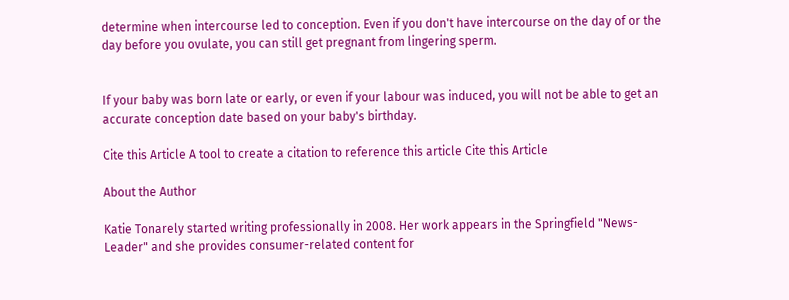determine when intercourse led to conception. Even if you don't have intercourse on the day of or the day before you ovulate, you can still get pregnant from lingering sperm.


If your baby was born late or early, or even if your labour was induced, you will not be able to get an accurate conception date based on your baby's birthday.

Cite this Article A tool to create a citation to reference this article Cite this Article

About the Author

Katie Tonarely started writing professionally in 2008. Her work appears in the Springfield "News-Leader" and she provides consumer-related content for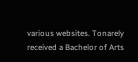various websites. Tonarely received a Bachelor of Arts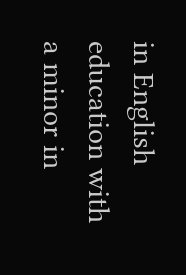in English education with a minor in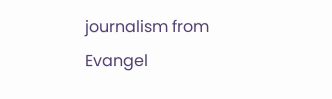journalism from Evangel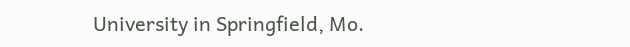University in Springfield, Mo.